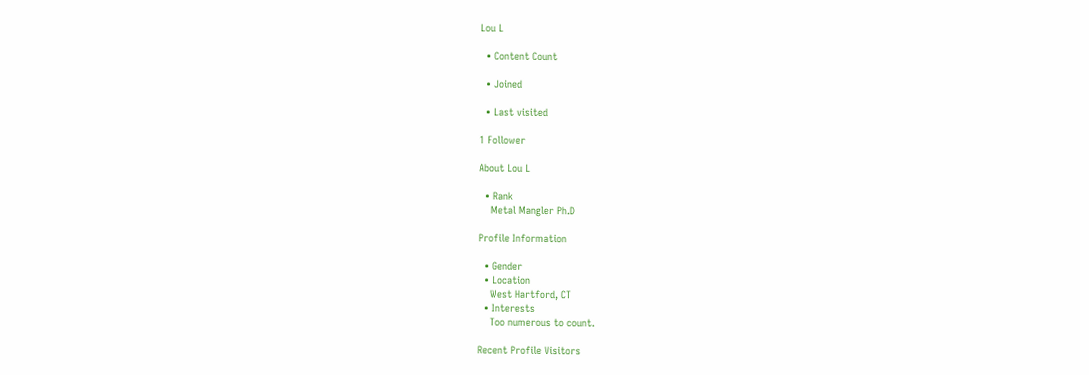Lou L

  • Content Count

  • Joined

  • Last visited

1 Follower

About Lou L

  • Rank
    Metal Mangler Ph.D

Profile Information

  • Gender
  • Location
    West Hartford, CT
  • Interests
    Too numerous to count.

Recent Profile Visitors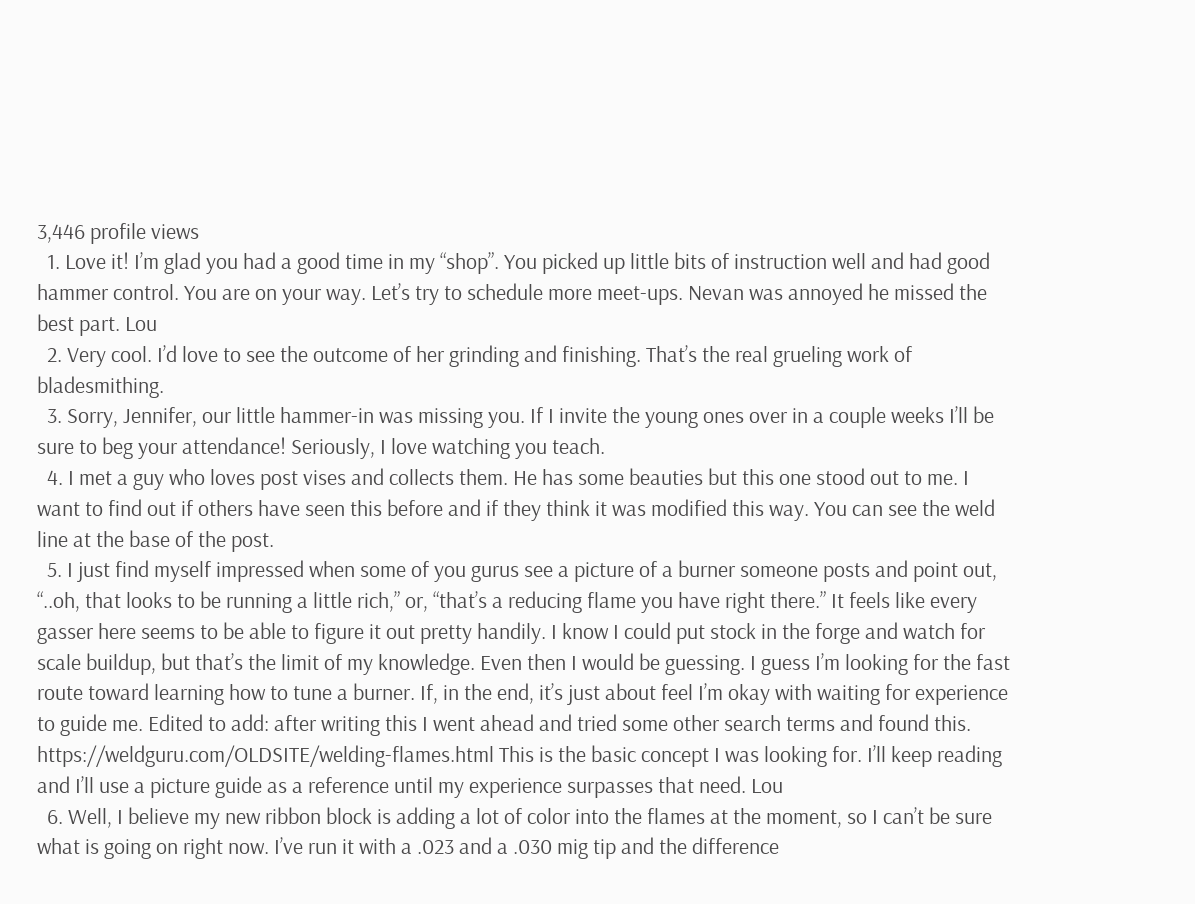3,446 profile views
  1. Love it! I’m glad you had a good time in my “shop”. You picked up little bits of instruction well and had good hammer control. You are on your way. Let’s try to schedule more meet-ups. Nevan was annoyed he missed the best part. Lou
  2. Very cool. I’d love to see the outcome of her grinding and finishing. That’s the real grueling work of bladesmithing.
  3. Sorry, Jennifer, our little hammer-in was missing you. If I invite the young ones over in a couple weeks I’ll be sure to beg your attendance! Seriously, I love watching you teach.
  4. I met a guy who loves post vises and collects them. He has some beauties but this one stood out to me. I want to find out if others have seen this before and if they think it was modified this way. You can see the weld line at the base of the post.
  5. I just find myself impressed when some of you gurus see a picture of a burner someone posts and point out, “..oh, that looks to be running a little rich,” or, “that’s a reducing flame you have right there.” It feels like every gasser here seems to be able to figure it out pretty handily. I know I could put stock in the forge and watch for scale buildup, but that’s the limit of my knowledge. Even then I would be guessing. I guess I’m looking for the fast route toward learning how to tune a burner. If, in the end, it’s just about feel I’m okay with waiting for experience to guide me. Edited to add: after writing this I went ahead and tried some other search terms and found this. https://weldguru.com/OLDSITE/welding-flames.html This is the basic concept I was looking for. I’ll keep reading and I’ll use a picture guide as a reference until my experience surpasses that need. Lou
  6. Well, I believe my new ribbon block is adding a lot of color into the flames at the moment, so I can’t be sure what is going on right now. I’ve run it with a .023 and a .030 mig tip and the difference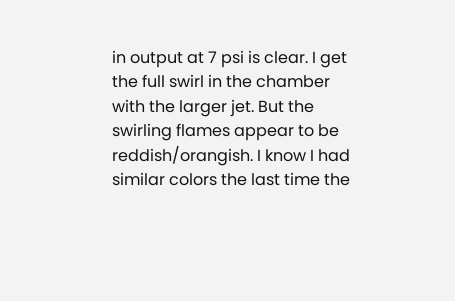in output at 7 psi is clear. I get the full swirl in the chamber with the larger jet. But the swirling flames appear to be reddish/orangish. I know I had similar colors the last time the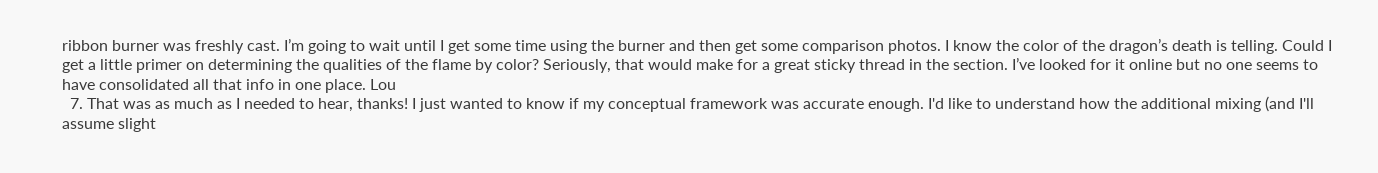ribbon burner was freshly cast. I’m going to wait until I get some time using the burner and then get some comparison photos. I know the color of the dragon’s death is telling. Could I get a little primer on determining the qualities of the flame by color? Seriously, that would make for a great sticky thread in the section. I’ve looked for it online but no one seems to have consolidated all that info in one place. Lou
  7. That was as much as I needed to hear, thanks! I just wanted to know if my conceptual framework was accurate enough. I'd like to understand how the additional mixing (and I'll assume slight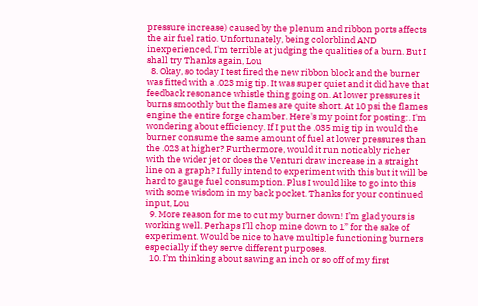pressure increase) caused by the plenum and ribbon ports affects the air fuel ratio. Unfortunately, being colorblind AND inexperienced, I'm terrible at judging the qualities of a burn. But I shall try Thanks again, Lou
  8. Okay, so today I test fired the new ribbon block and the burner was fitted with a .023 mig tip. It was super quiet and it did have that feedback resonance whistle thing going on. At lower pressures it burns smoothly but the flames are quite short. At 10 psi the flames engine the entire forge chamber. Here's my point for posting:. I'm wondering about efficiency. If I put the .035 mig tip in would the burner consume the same amount of fuel at lower pressures than the .023 at higher? Furthermore, would it run noticably richer with the wider jet or does the Venturi draw increase in a straight line on a graph? I fully intend to experiment with this but it will be hard to gauge fuel consumption. Plus I would like to go into this with some wisdom in my back pocket. Thanks for your continued input, Lou
  9. More reason for me to cut my burner down! I’m glad yours is working well. Perhaps I’ll chop mine down to 1” for the sake of experiment. Would be nice to have multiple functioning burners especially if they serve different purposes.
  10. I’m thinking about sawing an inch or so off of my first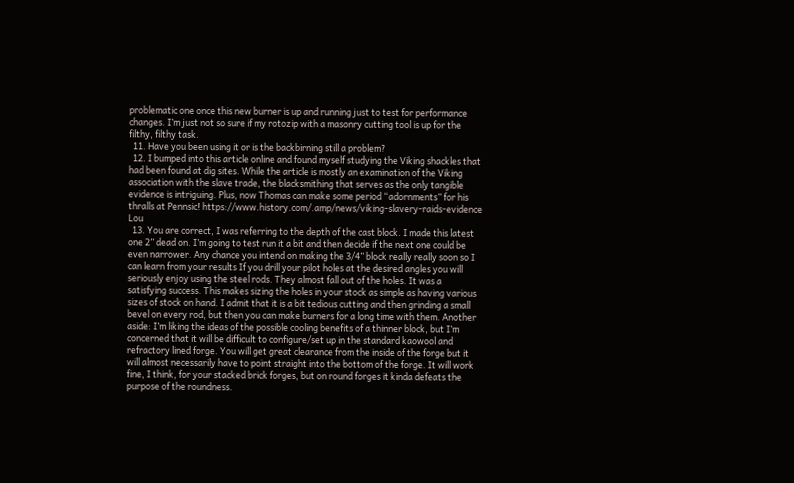problematic one once this new burner is up and running just to test for performance changes. I’m just not so sure if my rotozip with a masonry cutting tool is up for the filthy, filthy task.
  11. Have you been using it or is the backbirning still a problem?
  12. I bumped into this article online and found myself studying the Viking shackles that had been found at dig sites. While the article is mostly an examination of the Viking association with the slave trade, the blacksmithing that serves as the only tangible evidence is intriguing. Plus, now Thomas can make some period “adornments” for his thralls at Pennsic! https://www.history.com/.amp/news/viking-slavery-raids-evidence Lou
  13. You are correct, I was referring to the depth of the cast block. I made this latest one 2” dead on. I’m going to test run it a bit and then decide if the next one could be even narrower. Any chance you intend on making the 3/4” block really really soon so I can learn from your results If you drill your pilot holes at the desired angles you will seriously enjoy using the steel rods. They almost fall out of the holes. It was a satisfying success. This makes sizing the holes in your stock as simple as having various sizes of stock on hand. I admit that it is a bit tedious cutting and then grinding a small bevel on every rod, but then you can make burners for a long time with them. Another aside: I’m liking the ideas of the possible cooling benefits of a thinner block, but I’m concerned that it will be difficult to configure/set up in the standard kaowool and refractory lined forge. You will get great clearance from the inside of the forge but it will almost necessarily have to point straight into the bottom of the forge. It will work fine, I think, for your stacked brick forges, but on round forges it kinda defeats the purpose of the roundness.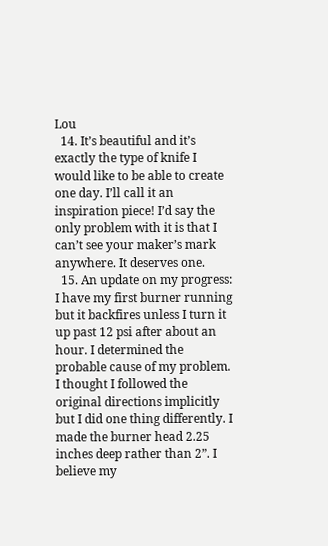Lou
  14. It’s beautiful and it’s exactly the type of knife I would like to be able to create one day. I’ll call it an inspiration piece! I’d say the only problem with it is that I can’t see your maker’s mark anywhere. It deserves one.
  15. An update on my progress: I have my first burner running but it backfires unless I turn it up past 12 psi after about an hour. I determined the probable cause of my problem. I thought I followed the original directions implicitly but I did one thing differently. I made the burner head 2.25 inches deep rather than 2”. I believe my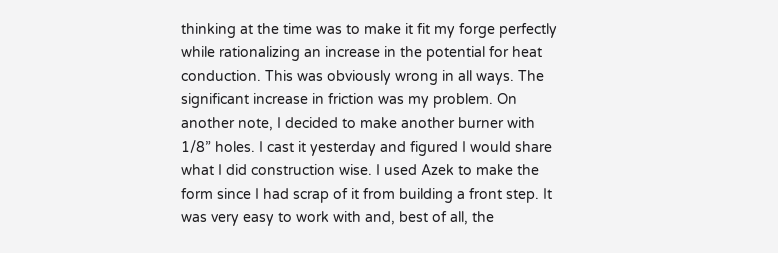thinking at the time was to make it fit my forge perfectly while rationalizing an increase in the potential for heat conduction. This was obviously wrong in all ways. The significant increase in friction was my problem. On another note, I decided to make another burner with 1/8” holes. I cast it yesterday and figured I would share what I did construction wise. I used Azek to make the form since I had scrap of it from building a front step. It was very easy to work with and, best of all, the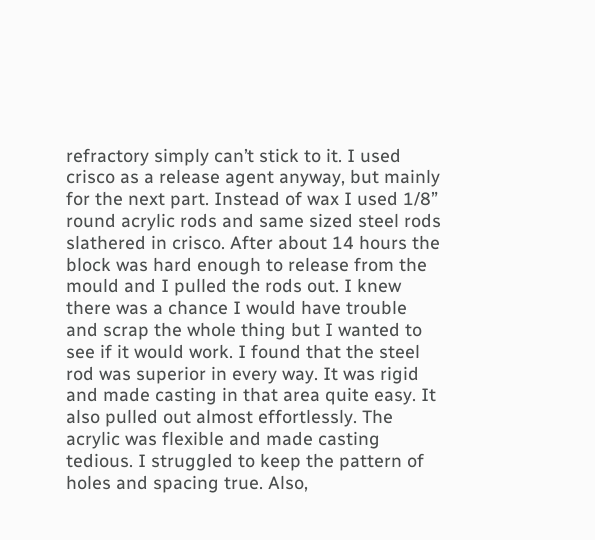refractory simply can’t stick to it. I used crisco as a release agent anyway, but mainly for the next part. Instead of wax I used 1/8” round acrylic rods and same sized steel rods slathered in crisco. After about 14 hours the block was hard enough to release from the mould and I pulled the rods out. I knew there was a chance I would have trouble and scrap the whole thing but I wanted to see if it would work. I found that the steel rod was superior in every way. It was rigid and made casting in that area quite easy. It also pulled out almost effortlessly. The acrylic was flexible and made casting tedious. I struggled to keep the pattern of holes and spacing true. Also,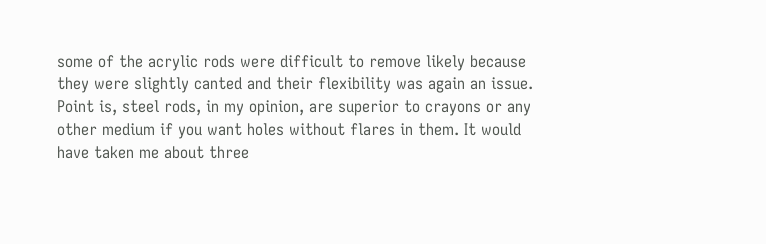some of the acrylic rods were difficult to remove likely because they were slightly canted and their flexibility was again an issue. Point is, steel rods, in my opinion, are superior to crayons or any other medium if you want holes without flares in them. It would have taken me about three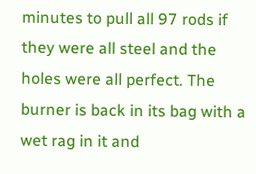minutes to pull all 97 rods if they were all steel and the holes were all perfect. The burner is back in its bag with a wet rag in it and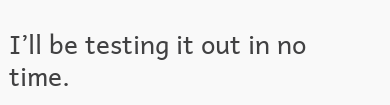I’ll be testing it out in no time.